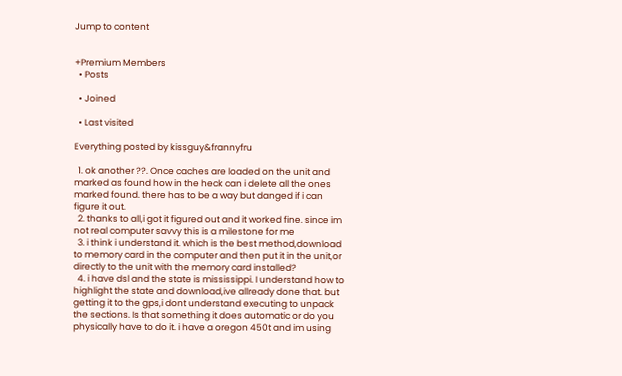Jump to content


+Premium Members
  • Posts

  • Joined

  • Last visited

Everything posted by kissguy&frannyfru

  1. ok another ??. Once caches are loaded on the unit and marked as found how in the heck can i delete all the ones marked found. there has to be a way but danged if i can figure it out.
  2. thanks to all,i got it figured out and it worked fine. since im not real computer savvy this is a milestone for me
  3. i think i understand it. which is the best method,download to memory card in the computer and then put it in the unit,or directly to the unit with the memory card installed?
  4. i have dsl and the state is mississippi. I understand how to highlight the state and download,ive allready done that. but getting it to the gps,i dont understand executing to unpack the sections. Is that something it does automatic or do you physically have to do it. i have a oregon 450t and im using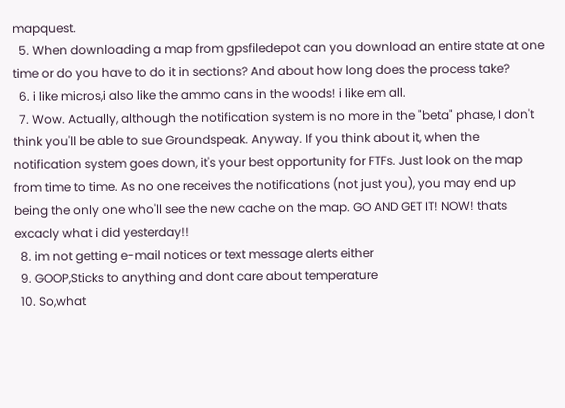mapquest.
  5. When downloading a map from gpsfiledepot can you download an entire state at one time or do you have to do it in sections? And about how long does the process take?
  6. i like micros,i also like the ammo cans in the woods! i like em all.
  7. Wow. Actually, although the notification system is no more in the "beta" phase, I don't think you'll be able to sue Groundspeak. Anyway. If you think about it, when the notification system goes down, it's your best opportunity for FTFs. Just look on the map from time to time. As no one receives the notifications (not just you), you may end up being the only one who'll see the new cache on the map. GO AND GET IT! NOW! thats excacly what i did yesterday!!
  8. im not getting e-mail notices or text message alerts either
  9. GOOP,Sticks to anything and dont care about temperature
  10. So,what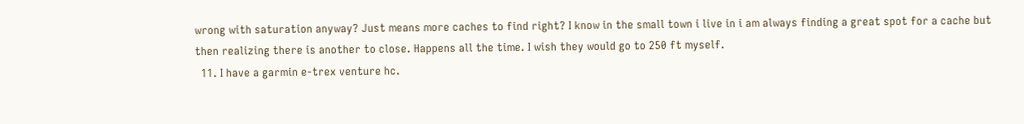wrong with saturation anyway? Just means more caches to find right? I know in the small town i live in i am always finding a great spot for a cache but then realizing there is another to close. Happens all the time. I wish they would go to 250 ft myself.
  11. I have a garmin e-trex venture hc.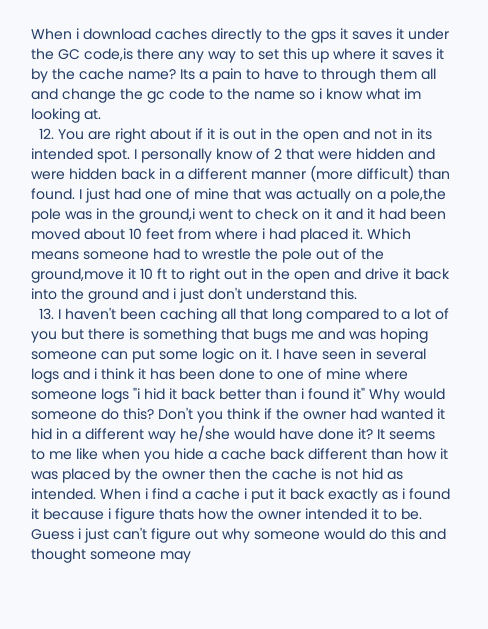When i download caches directly to the gps it saves it under the GC code,is there any way to set this up where it saves it by the cache name? Its a pain to have to through them all and change the gc code to the name so i know what im looking at.
  12. You are right about if it is out in the open and not in its intended spot. I personally know of 2 that were hidden and were hidden back in a different manner (more difficult) than found. I just had one of mine that was actually on a pole,the pole was in the ground,i went to check on it and it had been moved about 10 feet from where i had placed it. Which means someone had to wrestle the pole out of the ground,move it 10 ft to right out in the open and drive it back into the ground and i just don't understand this.
  13. I haven't been caching all that long compared to a lot of you but there is something that bugs me and was hoping someone can put some logic on it. I have seen in several logs and i think it has been done to one of mine where someone logs "i hid it back better than i found it" Why would someone do this? Don't you think if the owner had wanted it hid in a different way he/she would have done it? It seems to me like when you hide a cache back different than how it was placed by the owner then the cache is not hid as intended. When i find a cache i put it back exactly as i found it because i figure thats how the owner intended it to be. Guess i just can't figure out why someone would do this and thought someone may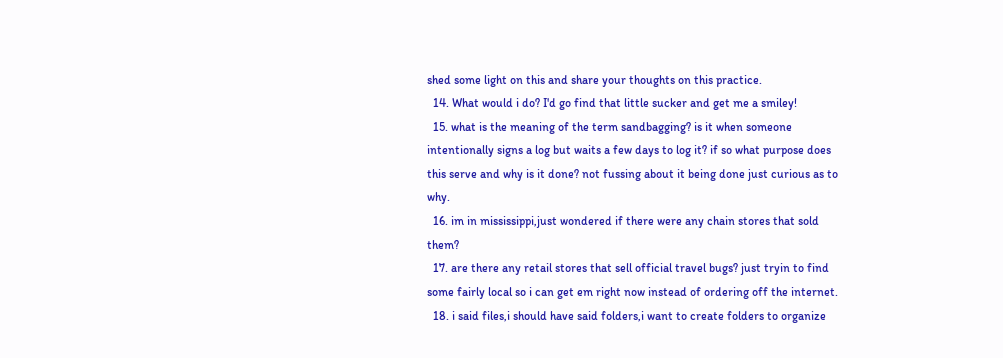shed some light on this and share your thoughts on this practice.
  14. What would i do? I'd go find that little sucker and get me a smiley!
  15. what is the meaning of the term sandbagging? is it when someone intentionally signs a log but waits a few days to log it? if so what purpose does this serve and why is it done? not fussing about it being done just curious as to why.
  16. im in mississippi,just wondered if there were any chain stores that sold them?
  17. are there any retail stores that sell official travel bugs? just tryin to find some fairly local so i can get em right now instead of ordering off the internet.
  18. i said files,i should have said folders,i want to create folders to organize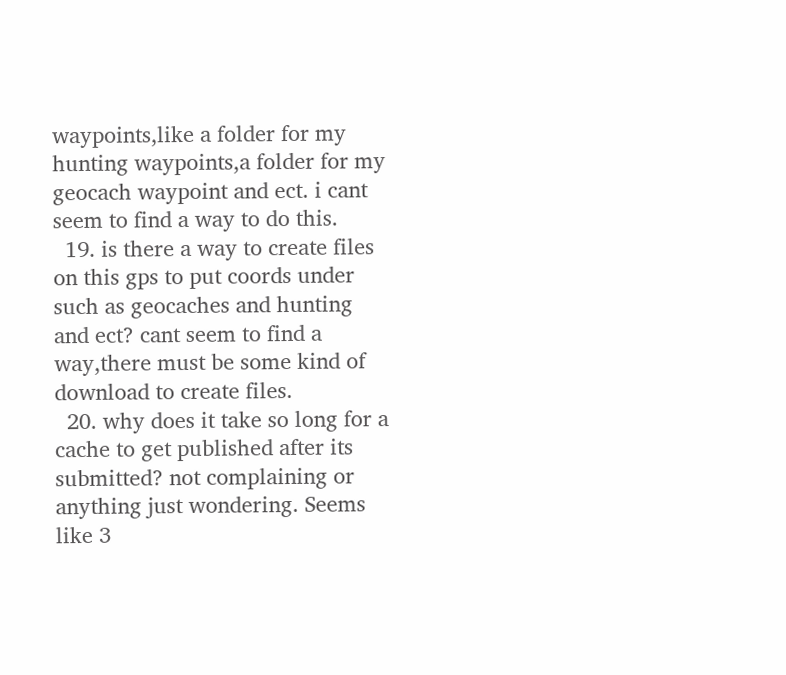waypoints,like a folder for my hunting waypoints,a folder for my geocach waypoint and ect. i cant seem to find a way to do this.
  19. is there a way to create files on this gps to put coords under such as geocaches and hunting and ect? cant seem to find a way,there must be some kind of download to create files.
  20. why does it take so long for a cache to get published after its submitted? not complaining or anything just wondering. Seems like 3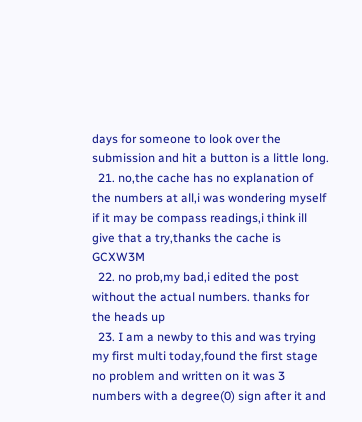days for someone to look over the submission and hit a button is a little long.
  21. no,the cache has no explanation of the numbers at all,i was wondering myself if it may be compass readings,i think ill give that a try,thanks the cache is GCXW3M
  22. no prob,my bad,i edited the post without the actual numbers. thanks for the heads up
  23. I am a newby to this and was trying my first multi today,found the first stage no problem and written on it was 3 numbers with a degree(0) sign after it and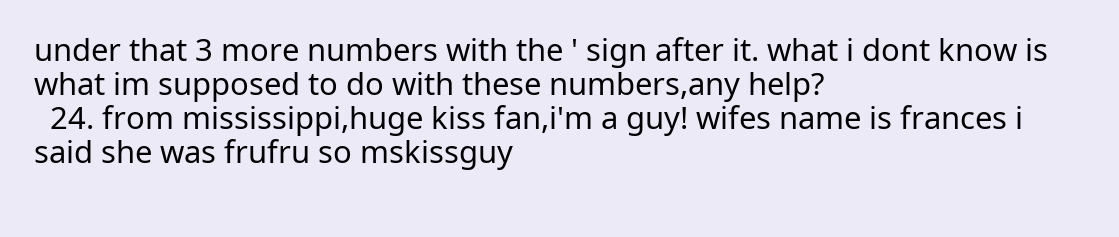under that 3 more numbers with the ' sign after it. what i dont know is what im supposed to do with these numbers,any help?
  24. from mississippi,huge kiss fan,i'm a guy! wifes name is frances i said she was frufru so mskissguy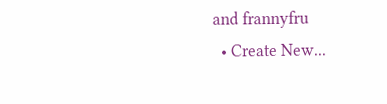and frannyfru
  • Create New...